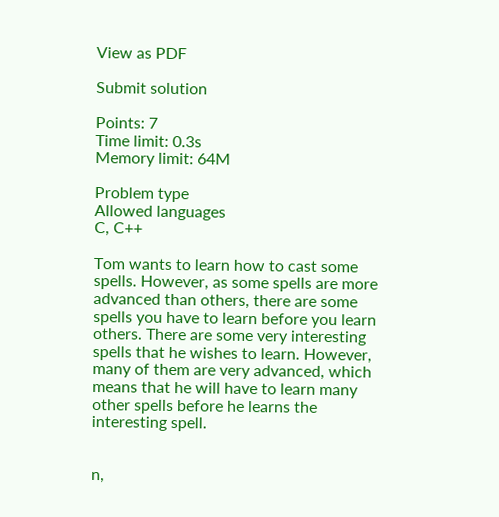View as PDF

Submit solution

Points: 7
Time limit: 0.3s
Memory limit: 64M

Problem type
Allowed languages
C, C++

Tom wants to learn how to cast some spells. However, as some spells are more advanced than others, there are some spells you have to learn before you learn others. There are some very interesting spells that he wishes to learn. However, many of them are very advanced, which means that he will have to learn many other spells before he learns the interesting spell.


n,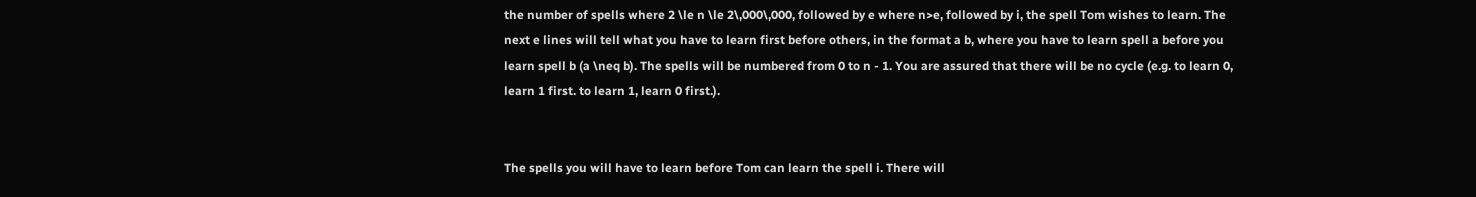the number of spells where 2 \le n \le 2\,000\,000, followed by e where n>e, followed by i, the spell Tom wishes to learn. The next e lines will tell what you have to learn first before others, in the format a b, where you have to learn spell a before you learn spell b (a \neq b). The spells will be numbered from 0 to n - 1. You are assured that there will be no cycle (e.g. to learn 0, learn 1 first. to learn 1, learn 0 first.).


The spells you will have to learn before Tom can learn the spell i. There will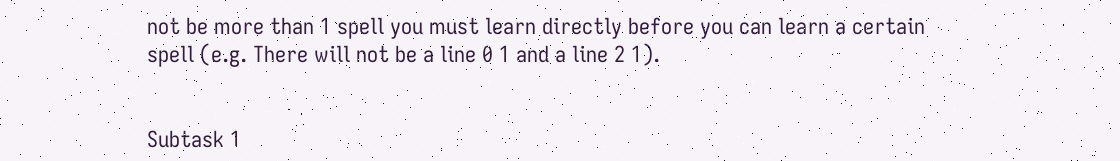not be more than 1 spell you must learn directly before you can learn a certain spell (e.g. There will not be a line 0 1 and a line 2 1).


Subtask 1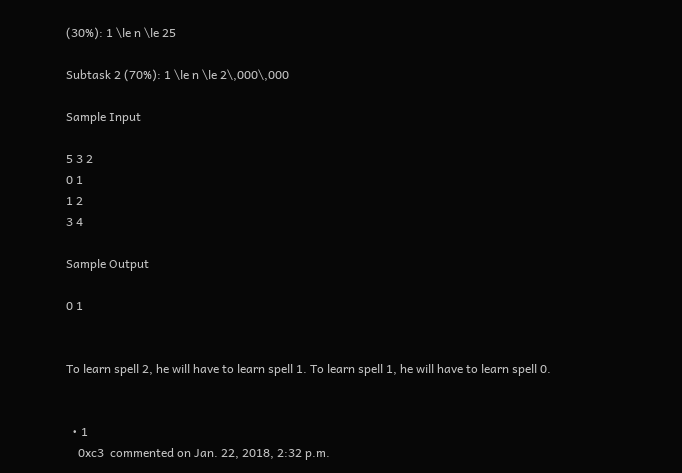(30%): 1 \le n \le 25

Subtask 2 (70%): 1 \le n \le 2\,000\,000

Sample Input

5 3 2
0 1
1 2
3 4

Sample Output

0 1


To learn spell 2, he will have to learn spell 1. To learn spell 1, he will have to learn spell 0.


  • 1
    0xc3  commented on Jan. 22, 2018, 2:32 p.m.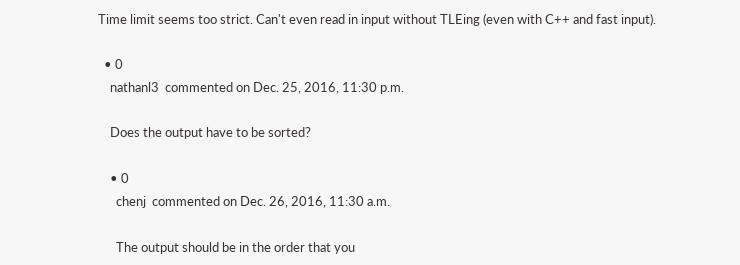Time limit seems too strict. Can't even read in input without TLEing (even with C++ and fast input).

  • 0
    nathanl3  commented on Dec. 25, 2016, 11:30 p.m.

    Does the output have to be sorted?

    • 0
      chenj  commented on Dec. 26, 2016, 11:30 a.m.

      The output should be in the order that you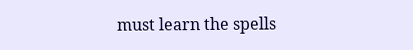must learn the spells